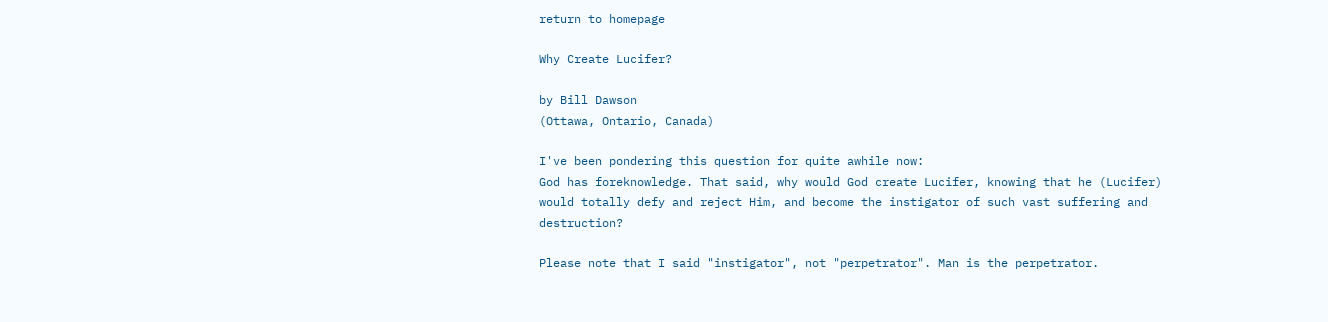return to homepage

Why Create Lucifer?

by Bill Dawson
(Ottawa, Ontario, Canada)

I've been pondering this question for quite awhile now:
God has foreknowledge. That said, why would God create Lucifer, knowing that he (Lucifer) would totally defy and reject Him, and become the instigator of such vast suffering and destruction?

Please note that I said "instigator", not "perpetrator". Man is the perpetrator.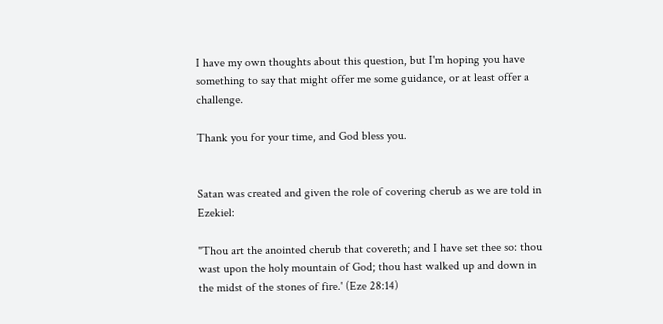I have my own thoughts about this question, but I'm hoping you have something to say that might offer me some guidance, or at least offer a challenge.

Thank you for your time, and God bless you.


Satan was created and given the role of covering cherub as we are told in Ezekiel:

"Thou art the anointed cherub that covereth; and I have set thee so: thou wast upon the holy mountain of God; thou hast walked up and down in the midst of the stones of fire.' (Eze 28:14)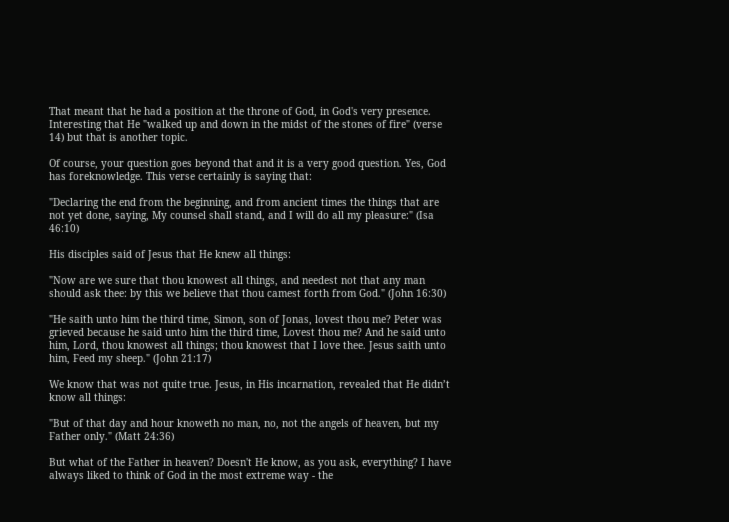That meant that he had a position at the throne of God, in God's very presence. Interesting that He "walked up and down in the midst of the stones of fire" (verse 14) but that is another topic.

Of course, your question goes beyond that and it is a very good question. Yes, God has foreknowledge. This verse certainly is saying that:

"Declaring the end from the beginning, and from ancient times the things that are not yet done, saying, My counsel shall stand, and I will do all my pleasure:" (Isa 46:10)

His disciples said of Jesus that He knew all things:

"Now are we sure that thou knowest all things, and needest not that any man should ask thee: by this we believe that thou camest forth from God." (John 16:30)

"He saith unto him the third time, Simon, son of Jonas, lovest thou me? Peter was grieved because he said unto him the third time, Lovest thou me? And he said unto him, Lord, thou knowest all things; thou knowest that I love thee. Jesus saith unto him, Feed my sheep." (John 21:17)

We know that was not quite true. Jesus, in His incarnation, revealed that He didn’t know all things:

"But of that day and hour knoweth no man, no, not the angels of heaven, but my Father only." (Matt 24:36)

But what of the Father in heaven? Doesn't He know, as you ask, everything? I have always liked to think of God in the most extreme way - the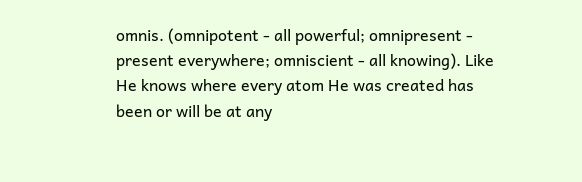omnis. (omnipotent - all powerful; omnipresent - present everywhere; omniscient - all knowing). Like He knows where every atom He was created has been or will be at any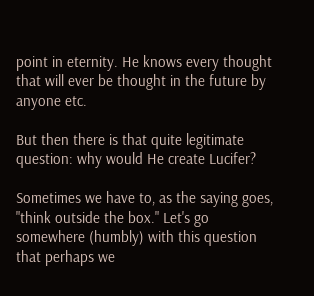point in eternity. He knows every thought that will ever be thought in the future by anyone etc.

But then there is that quite legitimate question: why would He create Lucifer?

Sometimes we have to, as the saying goes, "think outside the box." Let's go somewhere (humbly) with this question that perhaps we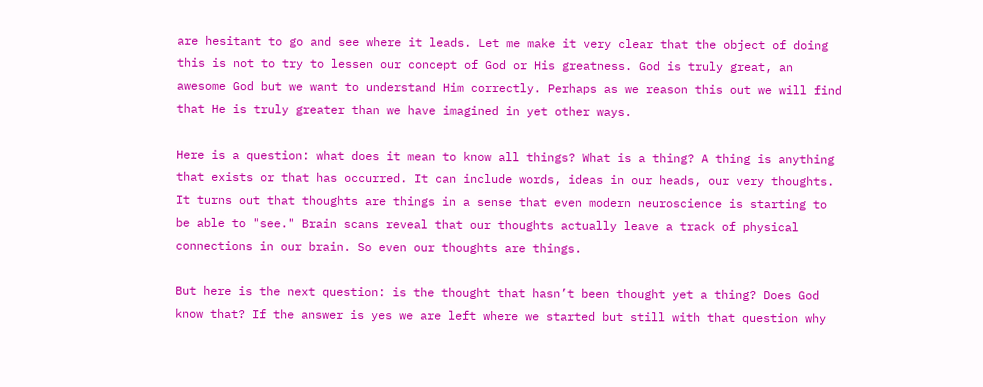are hesitant to go and see where it leads. Let me make it very clear that the object of doing this is not to try to lessen our concept of God or His greatness. God is truly great, an awesome God but we want to understand Him correctly. Perhaps as we reason this out we will find that He is truly greater than we have imagined in yet other ways.

Here is a question: what does it mean to know all things? What is a thing? A thing is anything that exists or that has occurred. It can include words, ideas in our heads, our very thoughts. It turns out that thoughts are things in a sense that even modern neuroscience is starting to be able to "see." Brain scans reveal that our thoughts actually leave a track of physical connections in our brain. So even our thoughts are things.

But here is the next question: is the thought that hasn’t been thought yet a thing? Does God know that? If the answer is yes we are left where we started but still with that question why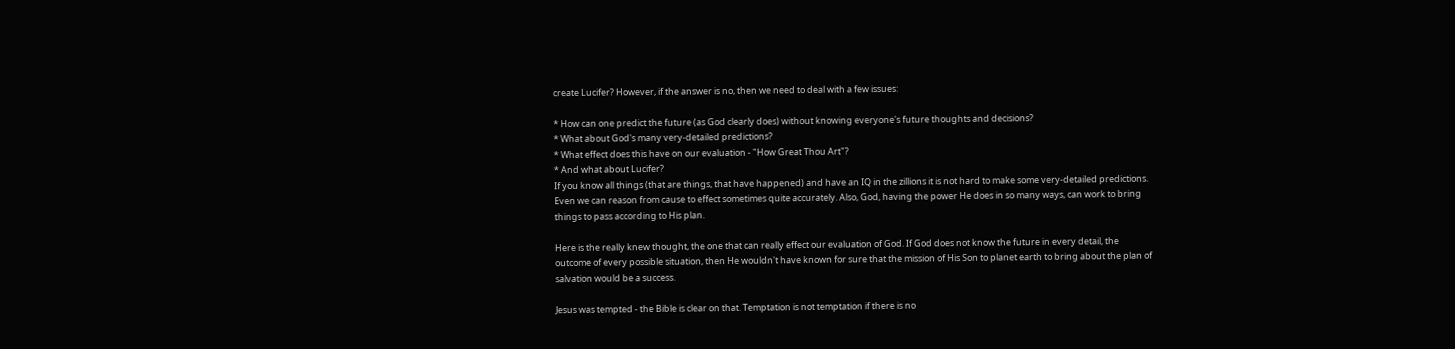create Lucifer? However, if the answer is no, then we need to deal with a few issues:

* How can one predict the future (as God clearly does) without knowing everyone's future thoughts and decisions?
* What about God's many very-detailed predictions?
* What effect does this have on our evaluation - "How Great Thou Art"?
* And what about Lucifer?
If you know all things (that are things, that have happened) and have an IQ in the zillions it is not hard to make some very-detailed predictions. Even we can reason from cause to effect sometimes quite accurately. Also, God, having the power He does in so many ways, can work to bring things to pass according to His plan.

Here is the really knew thought, the one that can really effect our evaluation of God. If God does not know the future in every detail, the outcome of every possible situation, then He wouldn't have known for sure that the mission of His Son to planet earth to bring about the plan of salvation would be a success.

Jesus was tempted - the Bible is clear on that. Temptation is not temptation if there is no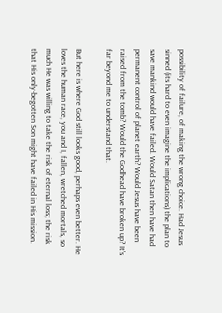possibility of failure, of making the wrong choice. Had Jesus sinned (its hard to even imagine the implications) the plan to save mankind would have failed. Would Satan then have had permanent control of planet earth? Would Jesus have been raised from the tomb? Would the Godhead have broken up? It's far beyond me to understand that.

But here is where God still looks good, perhaps even better. He loves the human race, you and I, fallen, wretched mortals, so much He was willing to take the risk of eternal loss; the risk that His only-begotten Son might have failed in His mission.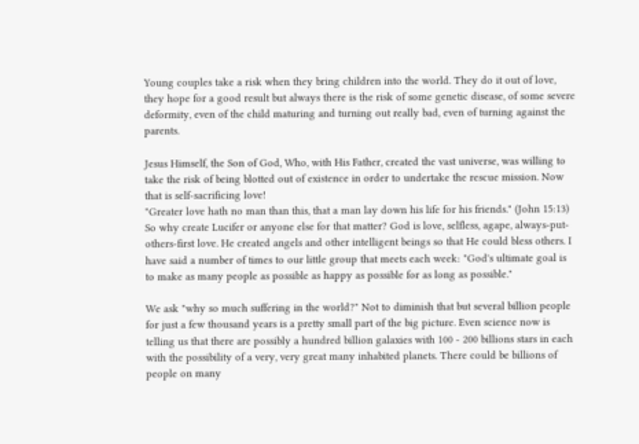Young couples take a risk when they bring children into the world. They do it out of love, they hope for a good result but always there is the risk of some genetic disease, of some severe deformity, even of the child maturing and turning out really bad, even of turning against the parents.

Jesus Himself, the Son of God, Who, with His Father, created the vast universe, was willing to take the risk of being blotted out of existence in order to undertake the rescue mission. Now that is self-sacrificing love!
"Greater love hath no man than this, that a man lay down his life for his friends." (John 15:13)
So why create Lucifer or anyone else for that matter? God is love, selfless, agape, always-put-others-first love. He created angels and other intelligent beings so that He could bless others. I have said a number of times to our little group that meets each week: "God's ultimate goal is to make as many people as possible as happy as possible for as long as possible."

We ask "why so much suffering in the world?" Not to diminish that but several billion people for just a few thousand years is a pretty small part of the big picture. Even science now is telling us that there are possibly a hundred billion galaxies with 100 - 200 billions stars in each with the possibility of a very, very great many inhabited planets. There could be billions of people on many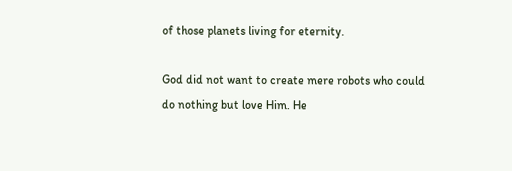of those planets living for eternity.

God did not want to create mere robots who could do nothing but love Him. He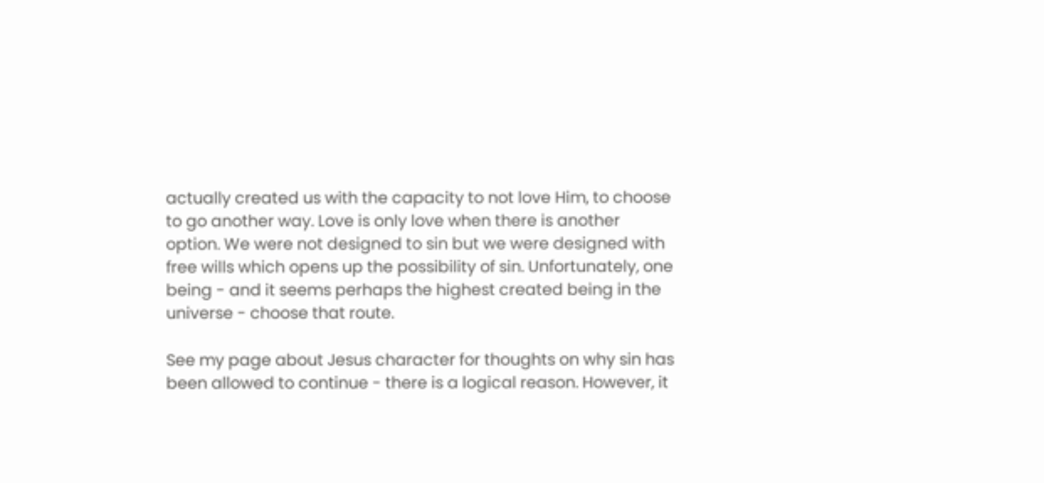actually created us with the capacity to not love Him, to choose to go another way. Love is only love when there is another option. We were not designed to sin but we were designed with free wills which opens up the possibility of sin. Unfortunately, one being - and it seems perhaps the highest created being in the universe - choose that route.

See my page about Jesus character for thoughts on why sin has been allowed to continue - there is a logical reason. However, it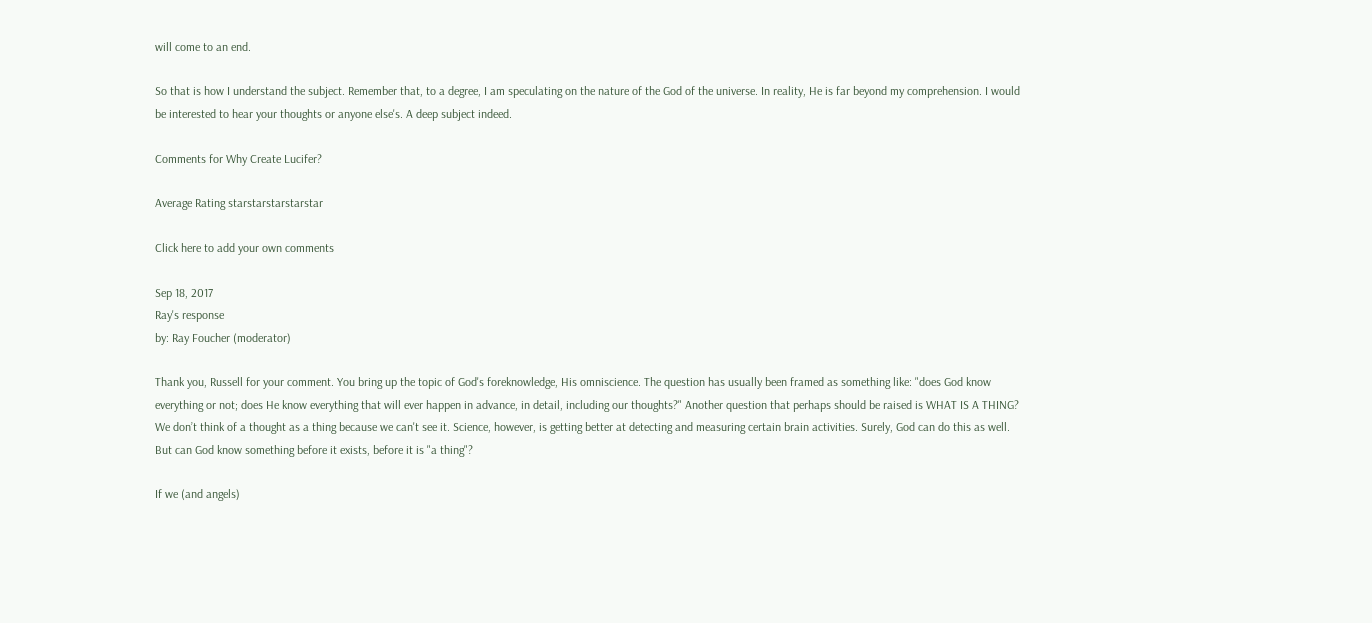will come to an end.

So that is how I understand the subject. Remember that, to a degree, I am speculating on the nature of the God of the universe. In reality, He is far beyond my comprehension. I would be interested to hear your thoughts or anyone else's. A deep subject indeed.

Comments for Why Create Lucifer?

Average Rating starstarstarstarstar

Click here to add your own comments

Sep 18, 2017
Ray's response
by: Ray Foucher (moderator)

Thank you, Russell for your comment. You bring up the topic of God's foreknowledge, His omniscience. The question has usually been framed as something like: "does God know everything or not; does He know everything that will ever happen in advance, in detail, including our thoughts?" Another question that perhaps should be raised is WHAT IS A THING? We don’t think of a thought as a thing because we can't see it. Science, however, is getting better at detecting and measuring certain brain activities. Surely, God can do this as well. But can God know something before it exists, before it is "a thing"?

If we (and angels)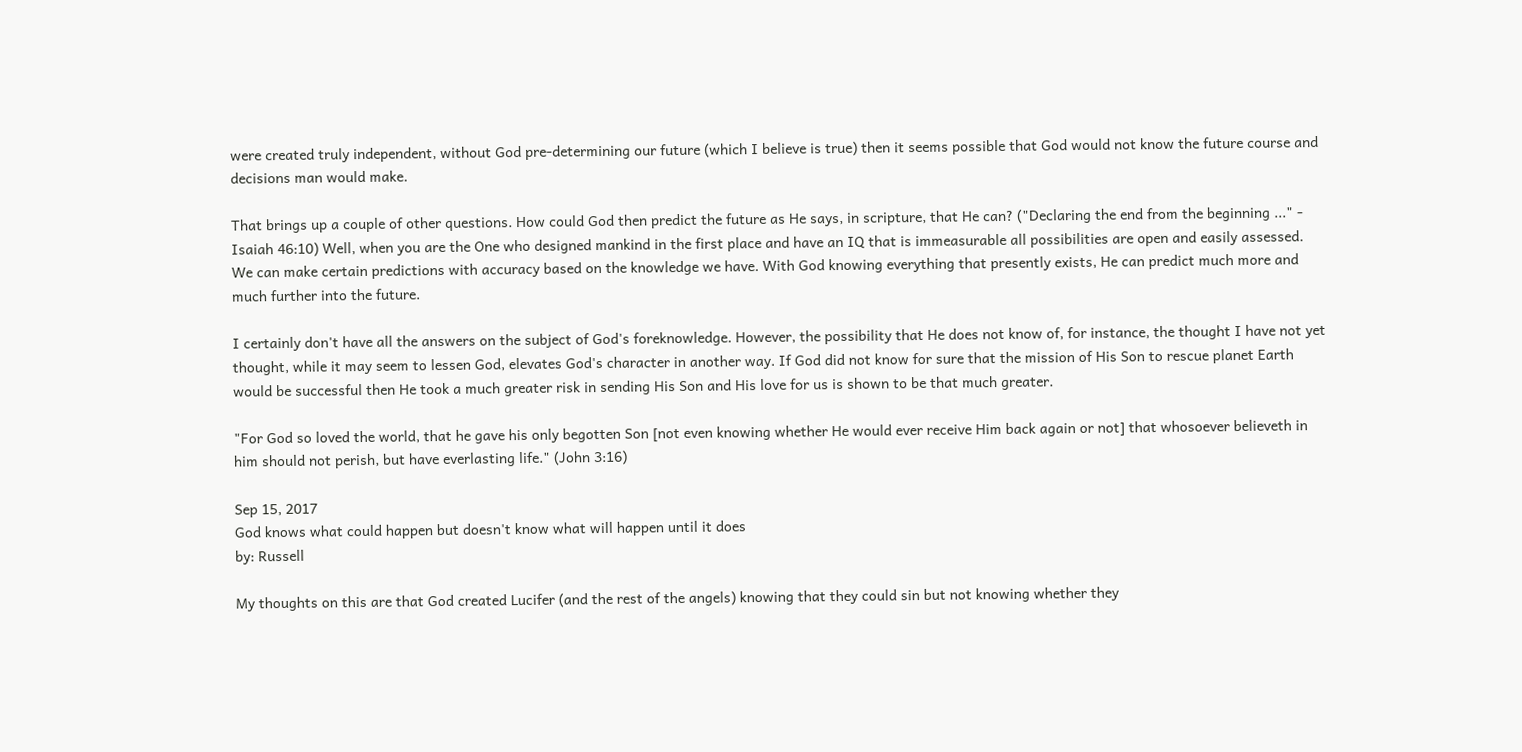were created truly independent, without God pre-determining our future (which I believe is true) then it seems possible that God would not know the future course and decisions man would make.

That brings up a couple of other questions. How could God then predict the future as He says, in scripture, that He can? ("Declaring the end from the beginning ..." - Isaiah 46:10) Well, when you are the One who designed mankind in the first place and have an IQ that is immeasurable all possibilities are open and easily assessed. We can make certain predictions with accuracy based on the knowledge we have. With God knowing everything that presently exists, He can predict much more and much further into the future.

I certainly don't have all the answers on the subject of God's foreknowledge. However, the possibility that He does not know of, for instance, the thought I have not yet thought, while it may seem to lessen God, elevates God's character in another way. If God did not know for sure that the mission of His Son to rescue planet Earth would be successful then He took a much greater risk in sending His Son and His love for us is shown to be that much greater.

"For God so loved the world, that he gave his only begotten Son [not even knowing whether He would ever receive Him back again or not] that whosoever believeth in him should not perish, but have everlasting life." (John 3:16)

Sep 15, 2017
God knows what could happen but doesn't know what will happen until it does
by: Russell

My thoughts on this are that God created Lucifer (and the rest of the angels) knowing that they could sin but not knowing whether they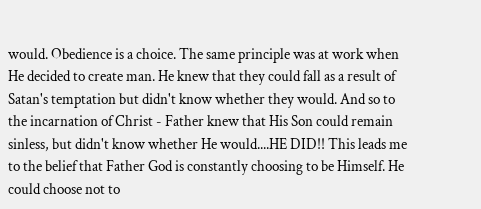would. Obedience is a choice. The same principle was at work when He decided to create man. He knew that they could fall as a result of Satan's temptation but didn't know whether they would. And so to the incarnation of Christ - Father knew that His Son could remain sinless, but didn't know whether He would....HE DID!! This leads me to the belief that Father God is constantly choosing to be Himself. He could choose not to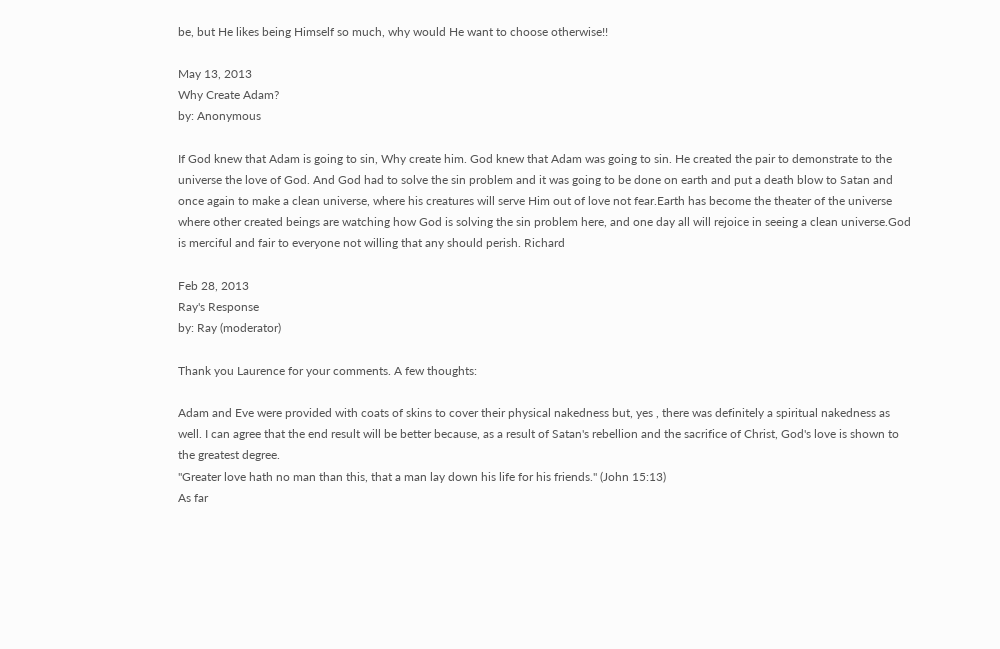be, but He likes being Himself so much, why would He want to choose otherwise!!

May 13, 2013
Why Create Adam?
by: Anonymous

If God knew that Adam is going to sin, Why create him. God knew that Adam was going to sin. He created the pair to demonstrate to the universe the love of God. And God had to solve the sin problem and it was going to be done on earth and put a death blow to Satan and once again to make a clean universe, where his creatures will serve Him out of love not fear.Earth has become the theater of the universe where other created beings are watching how God is solving the sin problem here, and one day all will rejoice in seeing a clean universe.God is merciful and fair to everyone not willing that any should perish. Richard

Feb 28, 2013
Ray's Response
by: Ray (moderator)

Thank you Laurence for your comments. A few thoughts:

Adam and Eve were provided with coats of skins to cover their physical nakedness but, yes , there was definitely a spiritual nakedness as well. I can agree that the end result will be better because, as a result of Satan's rebellion and the sacrifice of Christ, God's love is shown to the greatest degree.
"Greater love hath no man than this, that a man lay down his life for his friends." (John 15:13)
As far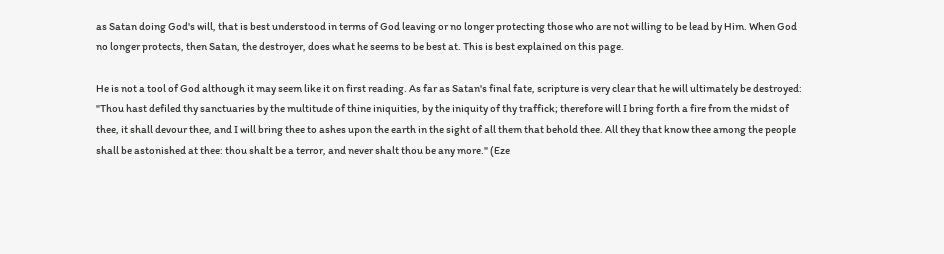as Satan doing God's will, that is best understood in terms of God leaving or no longer protecting those who are not willing to be lead by Him. When God no longer protects, then Satan, the destroyer, does what he seems to be best at. This is best explained on this page.

He is not a tool of God although it may seem like it on first reading. As far as Satan's final fate, scripture is very clear that he will ultimately be destroyed:
"Thou hast defiled thy sanctuaries by the multitude of thine iniquities, by the iniquity of thy traffick; therefore will I bring forth a fire from the midst of thee, it shall devour thee, and I will bring thee to ashes upon the earth in the sight of all them that behold thee. All they that know thee among the people shall be astonished at thee: thou shalt be a terror, and never shalt thou be any more." (Eze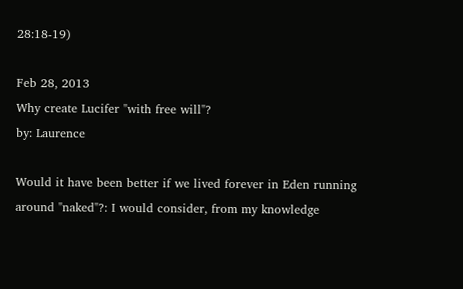28:18-19)

Feb 28, 2013
Why create Lucifer "with free will"?
by: Laurence

Would it have been better if we lived forever in Eden running around "naked"?: I would consider, from my knowledge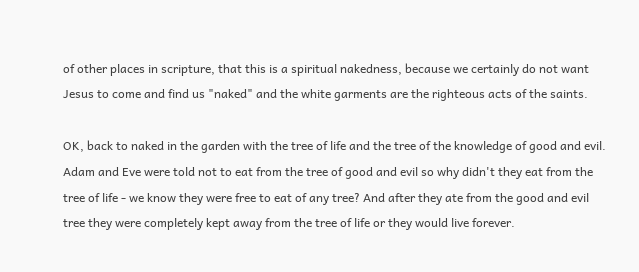of other places in scripture, that this is a spiritual nakedness, because we certainly do not want Jesus to come and find us "naked" and the white garments are the righteous acts of the saints.

OK, back to naked in the garden with the tree of life and the tree of the knowledge of good and evil. Adam and Eve were told not to eat from the tree of good and evil so why didn't they eat from the tree of life - we know they were free to eat of any tree? And after they ate from the good and evil tree they were completely kept away from the tree of life or they would live forever.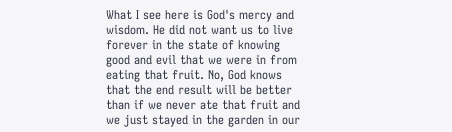What I see here is God's mercy and wisdom. He did not want us to live forever in the state of knowing good and evil that we were in from eating that fruit. No, God knows that the end result will be better than if we never ate that fruit and we just stayed in the garden in our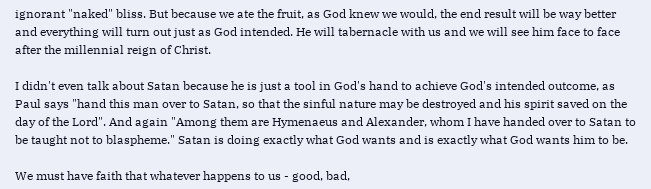ignorant "naked" bliss. But because we ate the fruit, as God knew we would, the end result will be way better and everything will turn out just as God intended. He will tabernacle with us and we will see him face to face after the millennial reign of Christ.

I didn't even talk about Satan because he is just a tool in God's hand to achieve God's intended outcome, as Paul says "hand this man over to Satan, so that the sinful nature may be destroyed and his spirit saved on the day of the Lord". And again "Among them are Hymenaeus and Alexander, whom I have handed over to Satan to be taught not to blaspheme." Satan is doing exactly what God wants and is exactly what God wants him to be.

We must have faith that whatever happens to us - good, bad,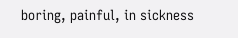boring, painful, in sickness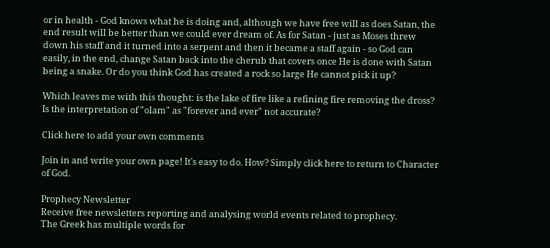or in health - God knows what he is doing and, although we have free will as does Satan, the end result will be better than we could ever dream of. As for Satan - just as Moses threw down his staff and it turned into a serpent and then it became a staff again - so God can easily, in the end, change Satan back into the cherub that covers once He is done with Satan being a snake. Or do you think God has created a rock so large He cannot pick it up?

Which leaves me with this thought: is the lake of fire like a refining fire removing the dross? Is the interpretation of "olam" as "forever and ever" not accurate?

Click here to add your own comments

Join in and write your own page! It's easy to do. How? Simply click here to return to Character of God.

Prophecy Newsletter
Receive free newsletters reporting and analysing world events related to prophecy.
The Greek has multiple words for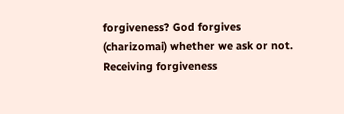forgiveness? God forgives (charizomai) whether we ask or not. Receiving forgiveness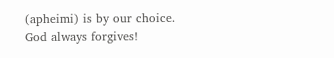(apheimi) is by our choice.
God always forgives!